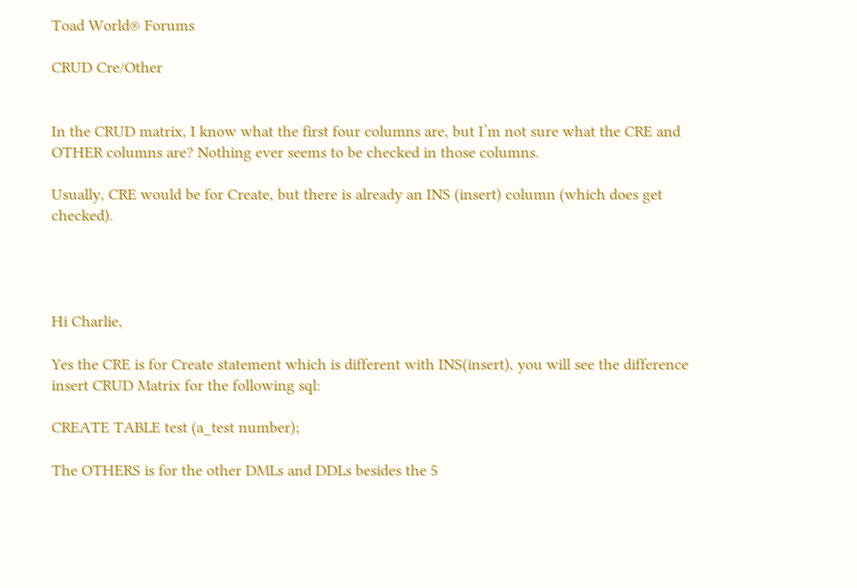Toad World® Forums

CRUD Cre/Other


In the CRUD matrix, I know what the first four columns are, but I’m not sure what the CRE and OTHER columns are? Nothing ever seems to be checked in those columns.

Usually, CRE would be for Create, but there is already an INS (insert) column (which does get checked).




Hi Charlie,

Yes the CRE is for Create statement which is different with INS(insert), you will see the difference insert CRUD Matrix for the following sql:

CREATE TABLE test (a_test number);

The OTHERS is for the other DMLs and DDLs besides the 5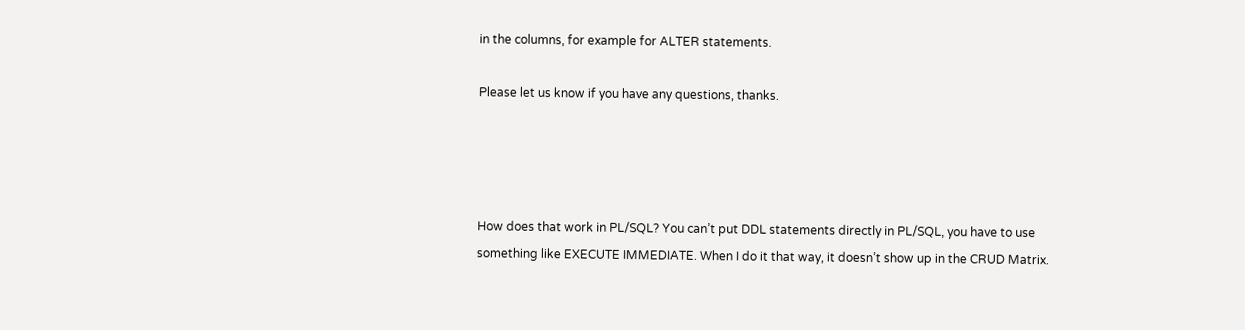in the columns, for example for ALTER statements.

Please let us know if you have any questions, thanks.




How does that work in PL/SQL? You can’t put DDL statements directly in PL/SQL, you have to use something like EXECUTE IMMEDIATE. When I do it that way, it doesn’t show up in the CRUD Matrix.